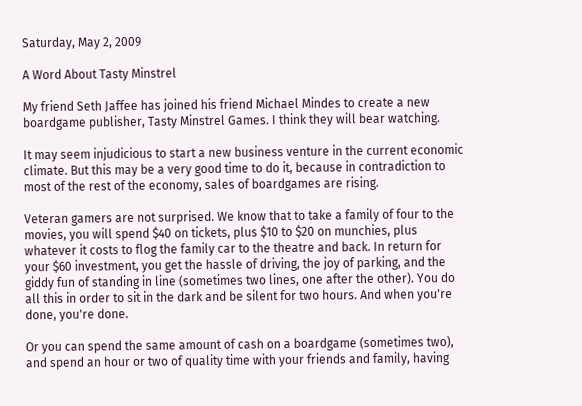Saturday, May 2, 2009

A Word About Tasty Minstrel

My friend Seth Jaffee has joined his friend Michael Mindes to create a new boardgame publisher, Tasty Minstrel Games. I think they will bear watching.

It may seem injudicious to start a new business venture in the current economic climate. But this may be a very good time to do it, because in contradiction to most of the rest of the economy, sales of boardgames are rising.

Veteran gamers are not surprised. We know that to take a family of four to the movies, you will spend $40 on tickets, plus $10 to $20 on munchies, plus whatever it costs to flog the family car to the theatre and back. In return for your $60 investment, you get the hassle of driving, the joy of parking, and the giddy fun of standing in line (sometimes two lines, one after the other). You do all this in order to sit in the dark and be silent for two hours. And when you're done, you're done.

Or you can spend the same amount of cash on a boardgame (sometimes two), and spend an hour or two of quality time with your friends and family, having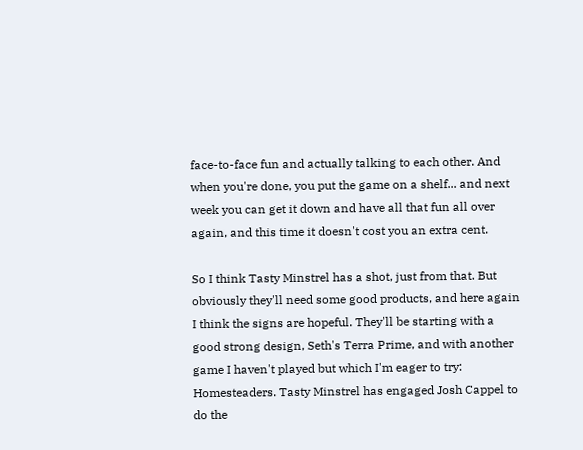face-to-face fun and actually talking to each other. And when you're done, you put the game on a shelf... and next week you can get it down and have all that fun all over again, and this time it doesn't cost you an extra cent.

So I think Tasty Minstrel has a shot, just from that. But obviously they'll need some good products, and here again I think the signs are hopeful. They'll be starting with a good strong design, Seth's Terra Prime, and with another game I haven't played but which I'm eager to try: Homesteaders. Tasty Minstrel has engaged Josh Cappel to do the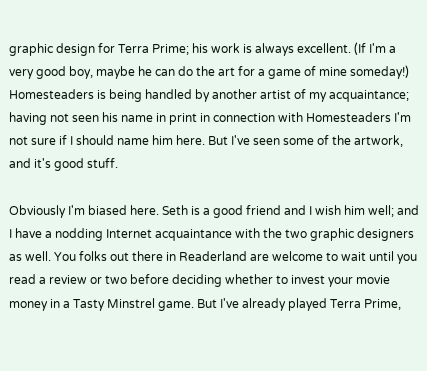graphic design for Terra Prime; his work is always excellent. (If I'm a very good boy, maybe he can do the art for a game of mine someday!) Homesteaders is being handled by another artist of my acquaintance; having not seen his name in print in connection with Homesteaders I'm not sure if I should name him here. But I've seen some of the artwork, and it's good stuff.

Obviously I'm biased here. Seth is a good friend and I wish him well; and I have a nodding Internet acquaintance with the two graphic designers as well. You folks out there in Readerland are welcome to wait until you read a review or two before deciding whether to invest your movie money in a Tasty Minstrel game. But I've already played Terra Prime,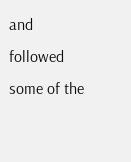and followed some of the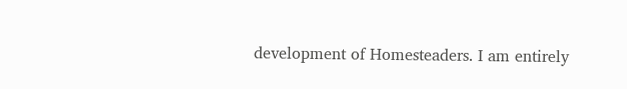development of Homesteaders. I am entirely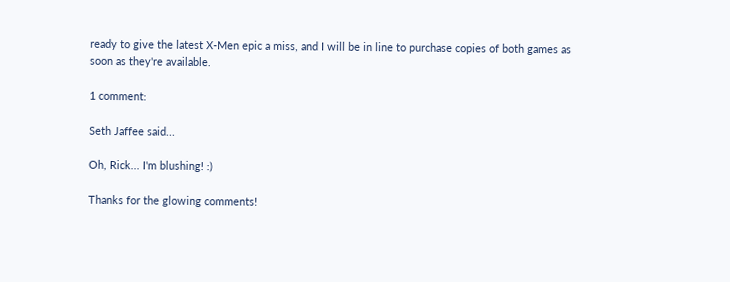ready to give the latest X-Men epic a miss, and I will be in line to purchase copies of both games as soon as they're available.

1 comment:

Seth Jaffee said...

Oh, Rick... I'm blushing! :)

Thanks for the glowing comments!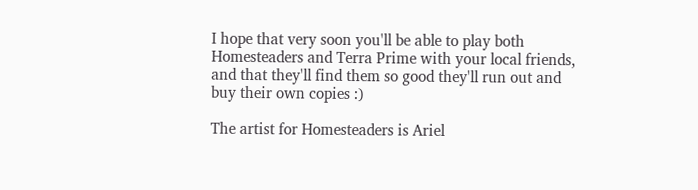I hope that very soon you'll be able to play both Homesteaders and Terra Prime with your local friends, and that they'll find them so good they'll run out and buy their own copies :)

The artist for Homesteaders is Ariel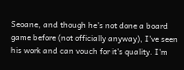Seoane, and though he's not done a board game before (not officially anyway), I've seen his work and can vouch for it's quality. I'm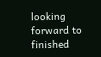looking forward to finished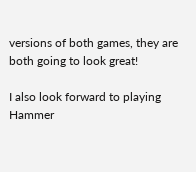versions of both games, they are both going to look great!

I also look forward to playing Hammer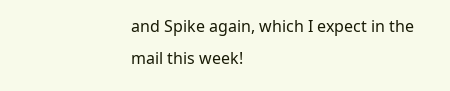and Spike again, which I expect in the mail this week!